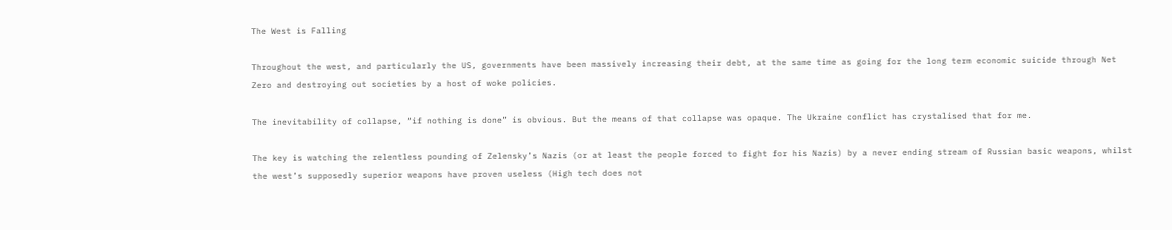The West is Falling

Throughout the west, and particularly the US, governments have been massively increasing their debt, at the same time as going for the long term economic suicide through Net Zero and destroying out societies by a host of woke policies.

The inevitability of collapse, “if nothing is done” is obvious. But the means of that collapse was opaque. The Ukraine conflict has crystalised that for me.

The key is watching the relentless pounding of Zelensky’s Nazis (or at least the people forced to fight for his Nazis) by a never ending stream of Russian basic weapons, whilst the west’s supposedly superior weapons have proven useless (High tech does not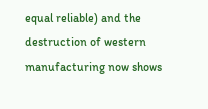equal reliable) and the destruction of western manufacturing now shows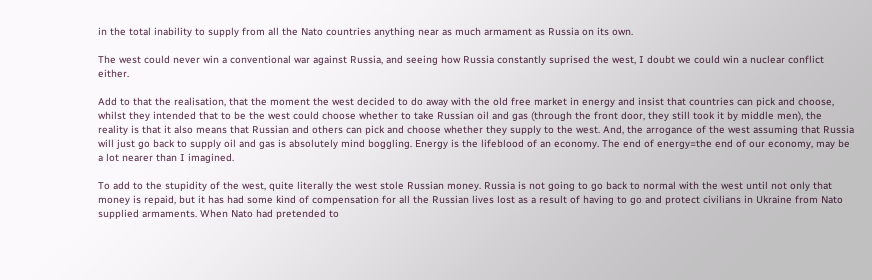in the total inability to supply from all the Nato countries anything near as much armament as Russia on its own.

The west could never win a conventional war against Russia, and seeing how Russia constantly suprised the west, I doubt we could win a nuclear conflict either.

Add to that the realisation, that the moment the west decided to do away with the old free market in energy and insist that countries can pick and choose, whilst they intended that to be the west could choose whether to take Russian oil and gas (through the front door, they still took it by middle men), the reality is that it also means that Russian and others can pick and choose whether they supply to the west. And, the arrogance of the west assuming that Russia will just go back to supply oil and gas is absolutely mind boggling. Energy is the lifeblood of an economy. The end of energy=the end of our economy, may be a lot nearer than I imagined.

To add to the stupidity of the west, quite literally the west stole Russian money. Russia is not going to go back to normal with the west until not only that money is repaid, but it has had some kind of compensation for all the Russian lives lost as a result of having to go and protect civilians in Ukraine from Nato supplied armaments. When Nato had pretended to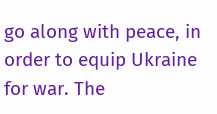go along with peace, in order to equip Ukraine for war. The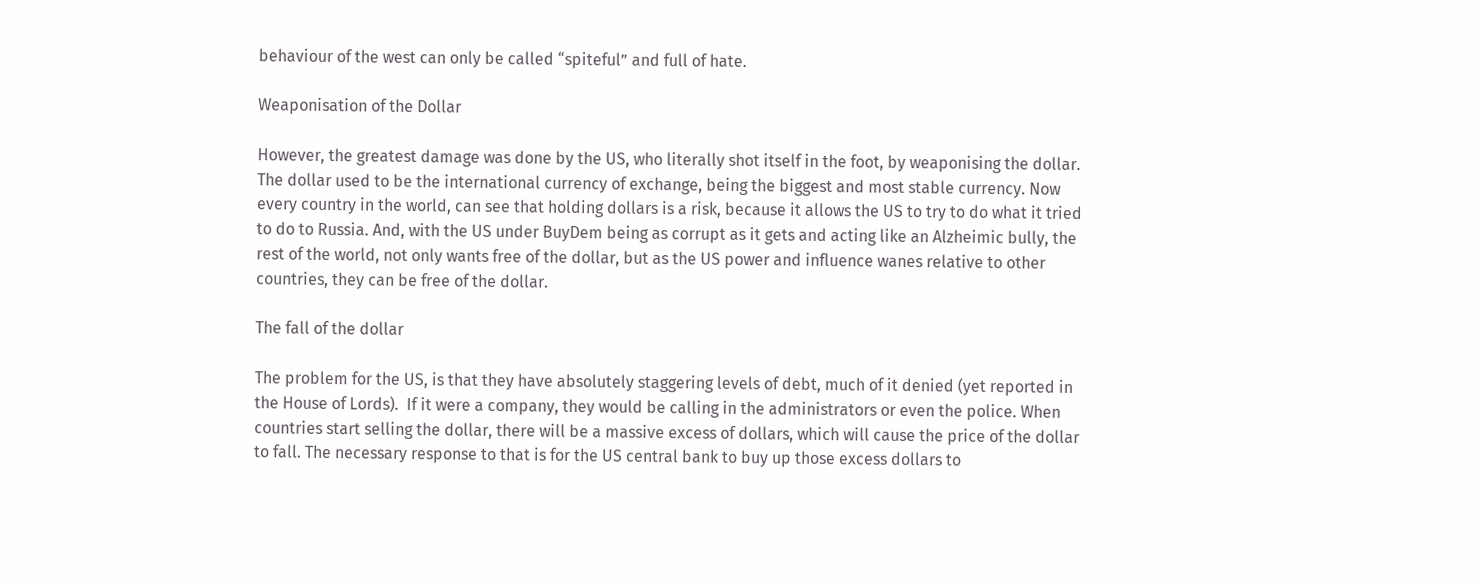behaviour of the west can only be called “spiteful” and full of hate.

Weaponisation of the Dollar

However, the greatest damage was done by the US, who literally shot itself in the foot, by weaponising the dollar. The dollar used to be the international currency of exchange, being the biggest and most stable currency. Now every country in the world, can see that holding dollars is a risk, because it allows the US to try to do what it tried to do to Russia. And, with the US under BuyDem being as corrupt as it gets and acting like an Alzheimic bully, the rest of the world, not only wants free of the dollar, but as the US power and influence wanes relative to other countries, they can be free of the dollar.

The fall of the dollar

The problem for the US, is that they have absolutely staggering levels of debt, much of it denied (yet reported in the House of Lords).  If it were a company, they would be calling in the administrators or even the police. When countries start selling the dollar, there will be a massive excess of dollars, which will cause the price of the dollar to fall. The necessary response to that is for the US central bank to buy up those excess dollars to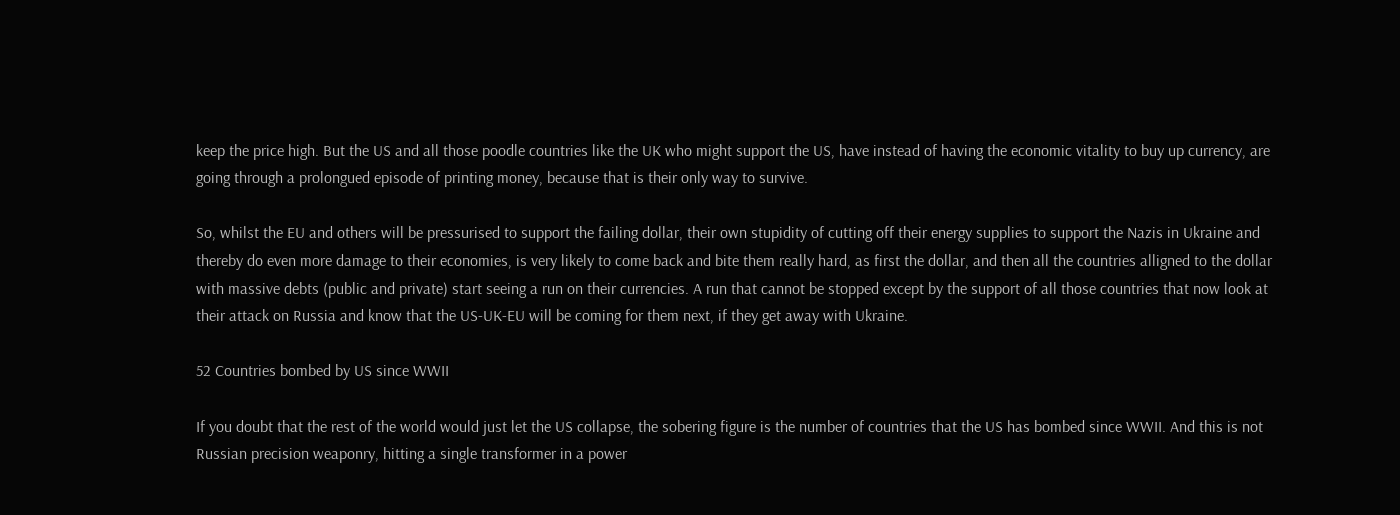keep the price high. But the US and all those poodle countries like the UK who might support the US, have instead of having the economic vitality to buy up currency, are going through a prolongued episode of printing money, because that is their only way to survive.

So, whilst the EU and others will be pressurised to support the failing dollar, their own stupidity of cutting off their energy supplies to support the Nazis in Ukraine and thereby do even more damage to their economies, is very likely to come back and bite them really hard, as first the dollar, and then all the countries alligned to the dollar with massive debts (public and private) start seeing a run on their currencies. A run that cannot be stopped except by the support of all those countries that now look at their attack on Russia and know that the US-UK-EU will be coming for them next, if they get away with Ukraine.

52 Countries bombed by US since WWII

If you doubt that the rest of the world would just let the US collapse, the sobering figure is the number of countries that the US has bombed since WWII. And this is not Russian precision weaponry, hitting a single transformer in a power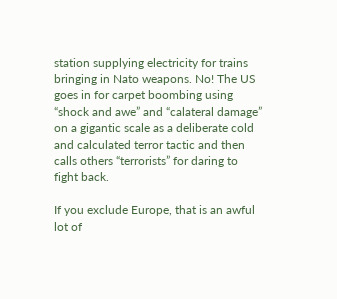station supplying electricity for trains bringing in Nato weapons. No! The US goes in for carpet boombing using “shock and awe” and “calateral damage” on a gigantic scale as a deliberate cold and calculated terror tactic and then calls others “terrorists” for daring to fight back.

If you exclude Europe, that is an awful lot of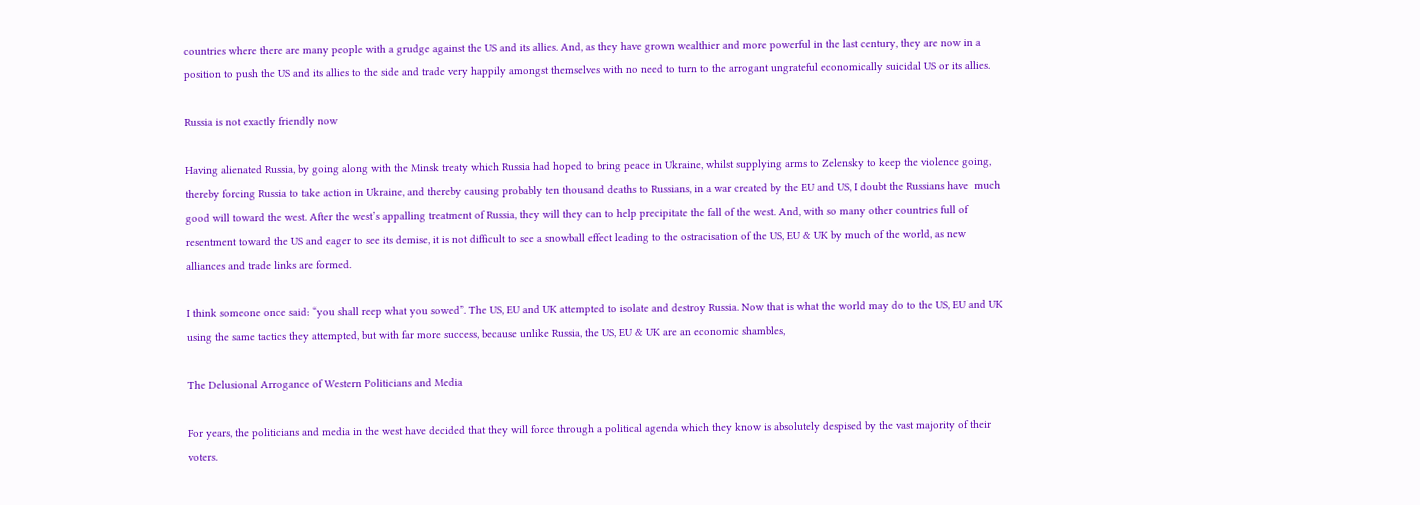countries where there are many people with a grudge against the US and its allies. And, as they have grown wealthier and more powerful in the last century, they are now in a position to push the US and its allies to the side and trade very happily amongst themselves with no need to turn to the arrogant ungrateful economically suicidal US or its allies.

Russia is not exactly friendly now

Having alienated Russia, by going along with the Minsk treaty which Russia had hoped to bring peace in Ukraine, whilst supplying arms to Zelensky to keep the violence going, thereby forcing Russia to take action in Ukraine, and thereby causing probably ten thousand deaths to Russians, in a war created by the EU and US, I doubt the Russians have  much good will toward the west. After the west’s appalling treatment of Russia, they will they can to help precipitate the fall of the west. And, with so many other countries full of resentment toward the US and eager to see its demise, it is not difficult to see a snowball effect leading to the ostracisation of the US, EU & UK by much of the world, as new alliances and trade links are formed.

I think someone once said: “you shall reep what you sowed”. The US, EU and UK attempted to isolate and destroy Russia. Now that is what the world may do to the US, EU and UK using the same tactics they attempted, but with far more success, because unlike Russia, the US, EU & UK are an economic shambles,

The Delusional Arrogance of Western Politicians and Media

For years, the politicians and media in the west have decided that they will force through a political agenda which they know is absolutely despised by the vast majority of their voters.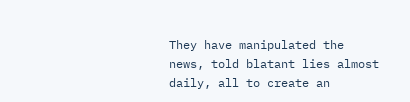They have manipulated the news, told blatant lies almost daily, all to create an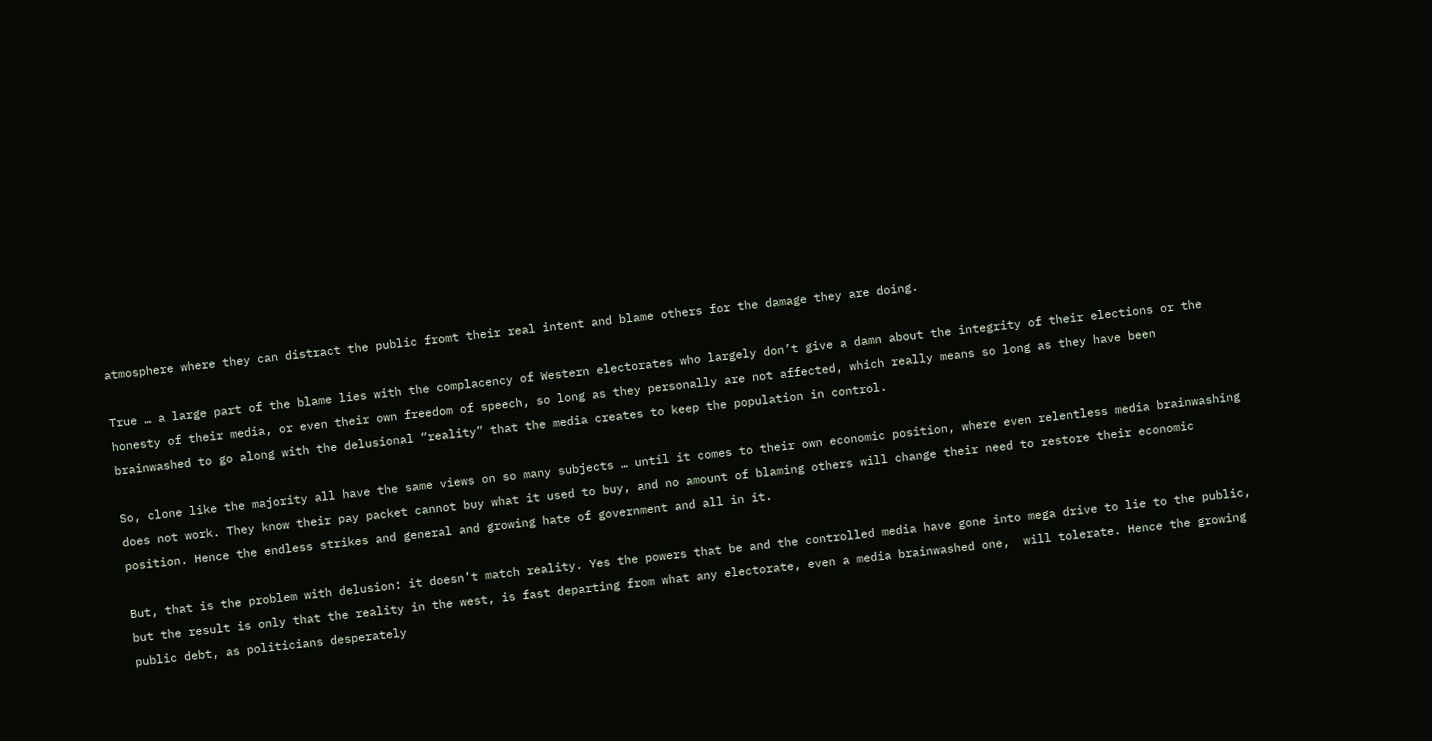atmosphere where they can distract the public fromt their real intent and blame others for the damage they are doing.

True … a large part of the blame lies with the complacency of Western electorates who largely don’t give a damn about the integrity of their elections or the honesty of their media, or even their own freedom of speech, so long as they personally are not affected, which really means so long as they have been brainwashed to go along with the delusional “reality” that the media creates to keep the population in control.

So, clone like the majority all have the same views on so many subjects … until it comes to their own economic position, where even relentless media brainwashing does not work. They know their pay packet cannot buy what it used to buy, and no amount of blaming others will change their need to restore their economic position. Hence the endless strikes and general and growing hate of government and all in it.

But, that is the problem with delusion: it doesn’t match reality. Yes the powers that be and the controlled media have gone into mega drive to lie to the public, but the result is only that the reality in the west, is fast departing from what any electorate, even a media brainwashed one,  will tolerate. Hence the growing public debt, as politicians desperately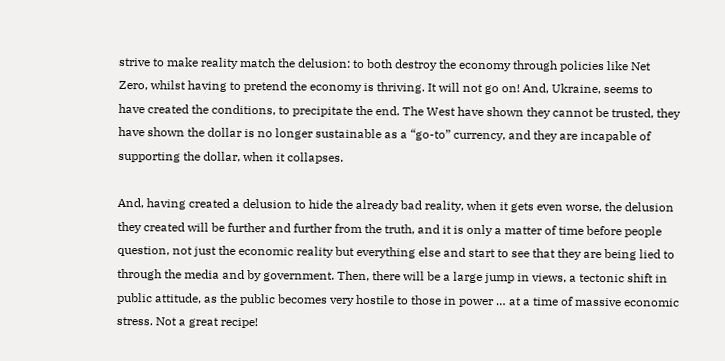strive to make reality match the delusion: to both destroy the economy through policies like Net Zero, whilst having to pretend the economy is thriving. It will not go on! And, Ukraine, seems to have created the conditions, to precipitate the end. The West have shown they cannot be trusted, they have shown the dollar is no longer sustainable as a “go-to” currency, and they are incapable of supporting the dollar, when it collapses.

And, having created a delusion to hide the already bad reality, when it gets even worse, the delusion they created will be further and further from the truth, and it is only a matter of time before people question, not just the economic reality but everything else and start to see that they are being lied to through the media and by government. Then, there will be a large jump in views, a tectonic shift in public attitude, as the public becomes very hostile to those in power … at a time of massive economic stress. Not a great recipe!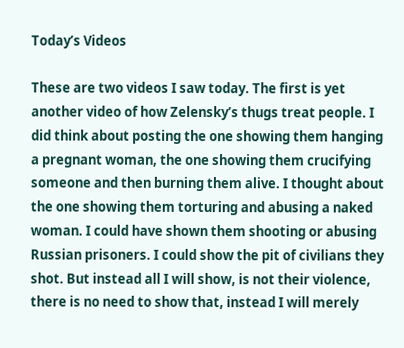Today’s Videos

These are two videos I saw today. The first is yet another video of how Zelensky’s thugs treat people. I did think about posting the one showing them hanging a pregnant woman, the one showing them crucifying someone and then burning them alive. I thought about the one showing them torturing and abusing a naked woman. I could have shown them shooting or abusing Russian prisoners. I could show the pit of civilians they shot. But instead all I will show, is not their violence, there is no need to show that, instead I will merely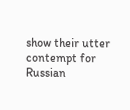show their utter contempt for Russian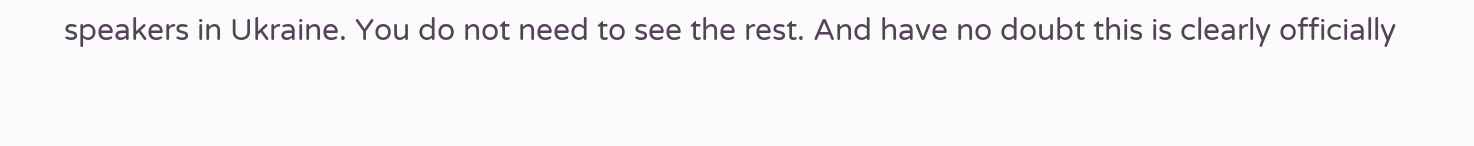speakers in Ukraine. You do not need to see the rest. And have no doubt this is clearly officially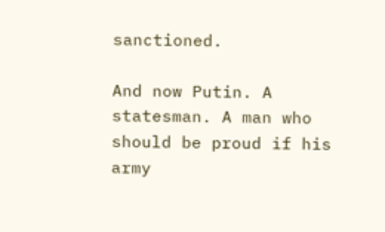sanctioned.

And now Putin. A statesman. A man who should be proud if his army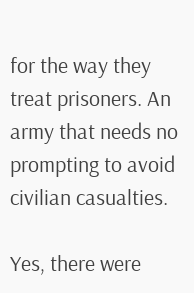for the way they treat prisoners. An army that needs no prompting to avoid civilian casualties.

Yes, there were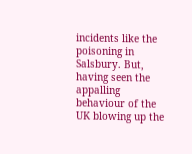incidents like the poisoning in Salsbury. But, having seen the appalling behaviour of the UK blowing up the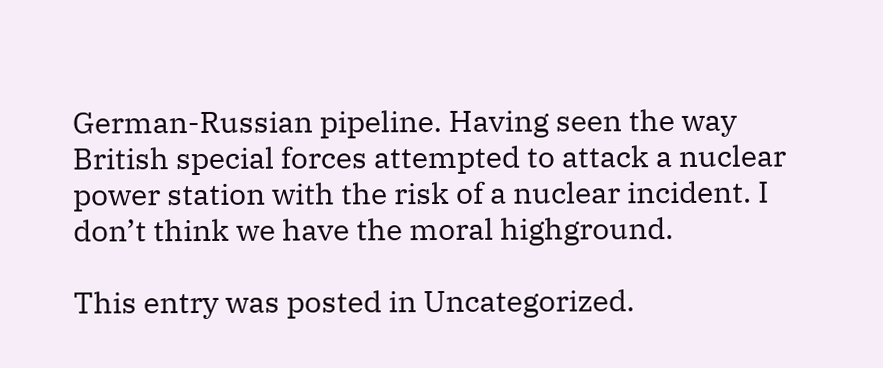German-Russian pipeline. Having seen the way British special forces attempted to attack a nuclear power station with the risk of a nuclear incident. I don’t think we have the moral highground.

This entry was posted in Uncategorized.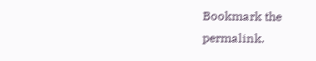Bookmark the permalink.